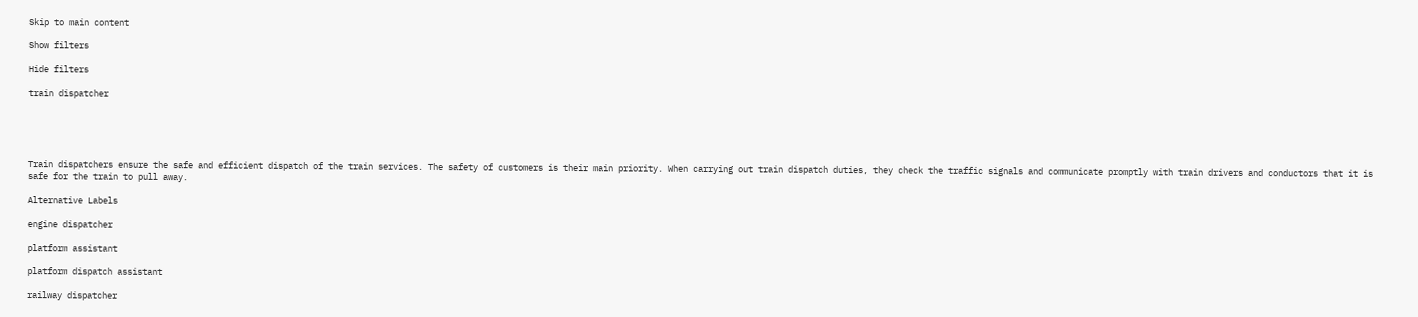Skip to main content

Show filters

Hide filters

train dispatcher





Train dispatchers ensure the safe and efficient dispatch of the train services. The safety of customers is their main priority. When carrying out train dispatch duties, they check the traffic signals and communicate promptly with train drivers and conductors that it is safe for the train to pull away.

Alternative Labels

engine dispatcher

platform assistant

platform dispatch assistant

railway dispatcher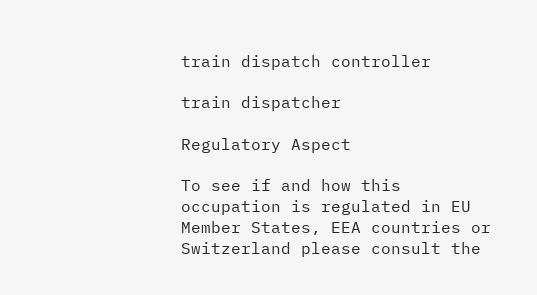train dispatch controller

train dispatcher

Regulatory Aspect

To see if and how this occupation is regulated in EU Member States, EEA countries or Switzerland please consult the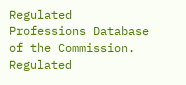Regulated Professions Database of the Commission. Regulated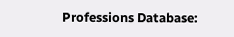Professions Database: